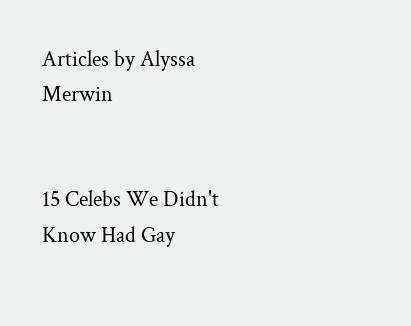Articles by Alyssa Merwin


15 Celebs We Didn't Know Had Gay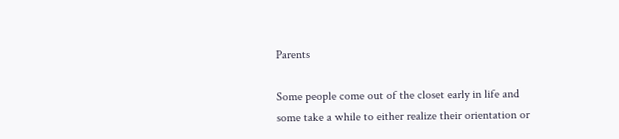Parents

Some people come out of the closet early in life and some take a while to either realize their orientation or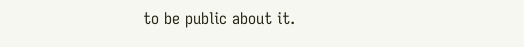to be public about it.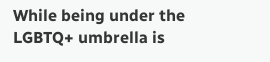While being under the LGBTQ+ umbrella is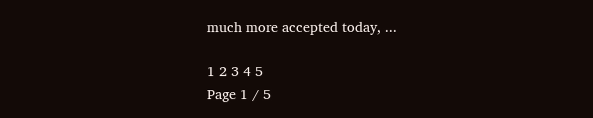much more accepted today, ...

1 2 3 4 5
Page 1 / 5